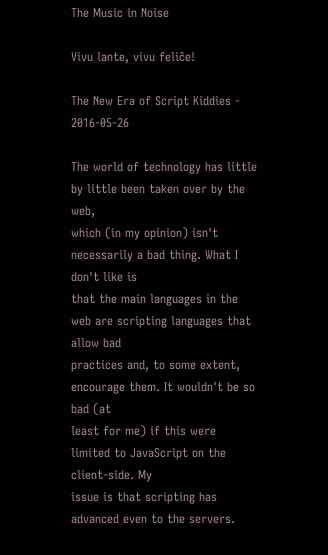The Music in Noise

Vivu lante, vivu feliĉe!

The New Era of Script Kiddies - 2016-05-26

The world of technology has little by little been taken over by the web,
which (in my opinion) isn't necessarily a bad thing. What I don't like is
that the main languages in the web are scripting languages that allow bad
practices and, to some extent, encourage them. It wouldn't be so bad (at
least for me) if this were limited to JavaScript on the client-side. My
issue is that scripting has advanced even to the servers.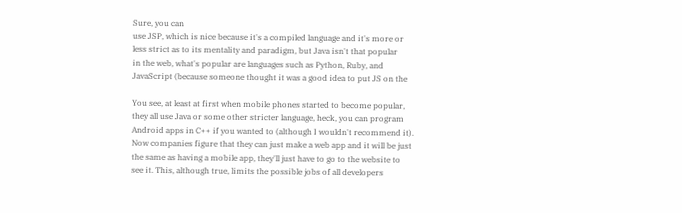Sure, you can
use JSP, which is nice because it's a compiled language and it's more or
less strict as to its mentality and paradigm, but Java isn't that popular
in the web, what's popular are languages such as Python, Ruby, and
JavaScript (because someone thought it was a good idea to put JS on the

You see, at least at first when mobile phones started to become popular,
they all use Java or some other stricter language, heck, you can program
Android apps in C++ if you wanted to (although I wouldn't recommend it).
Now companies figure that they can just make a web app and it will be just
the same as having a mobile app, they'll just have to go to the website to
see it. This, although true, limits the possible jobs of all developers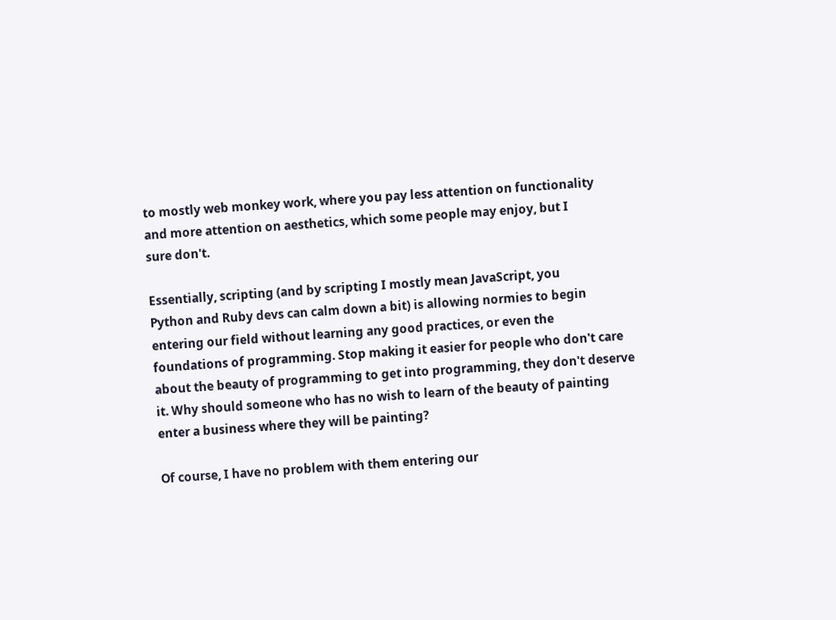to mostly web monkey work, where you pay less attention on functionality
and more attention on aesthetics, which some people may enjoy, but I
sure don't.

Essentially, scripting (and by scripting I mostly mean JavaScript, you
Python and Ruby devs can calm down a bit) is allowing normies to begin
entering our field without learning any good practices, or even the
foundations of programming. Stop making it easier for people who don't care
about the beauty of programming to get into programming, they don't deserve
it. Why should someone who has no wish to learn of the beauty of painting
enter a business where they will be painting?

Of course, I have no problem with them entering our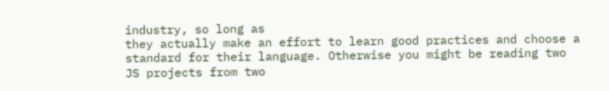industry, so long as
they actually make an effort to learn good practices and choose a
standard for their language. Otherwise you might be reading two
JS projects from two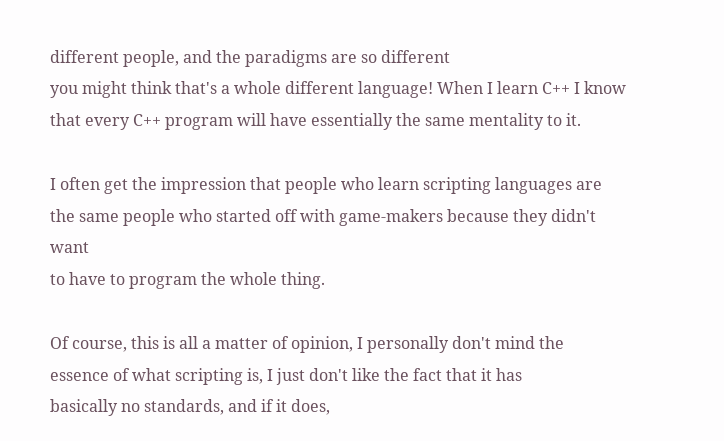different people, and the paradigms are so different
you might think that's a whole different language! When I learn C++ I know
that every C++ program will have essentially the same mentality to it.

I often get the impression that people who learn scripting languages are
the same people who started off with game-makers because they didn't want
to have to program the whole thing.

Of course, this is all a matter of opinion, I personally don't mind the
essence of what scripting is, I just don't like the fact that it has
basically no standards, and if it does,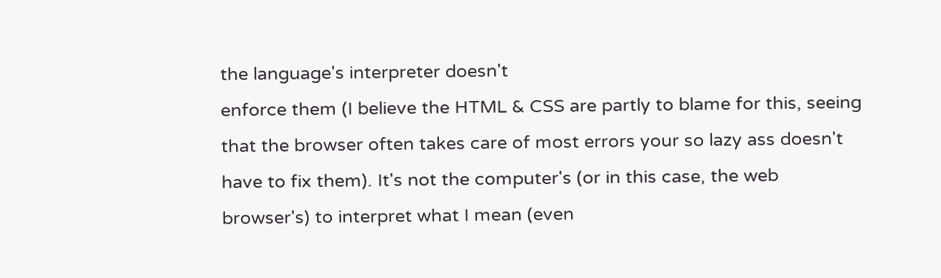the language's interpreter doesn't
enforce them (I believe the HTML & CSS are partly to blame for this, seeing
that the browser often takes care of most errors your so lazy ass doesn't
have to fix them). It's not the computer's (or in this case, the web
browser's) to interpret what I mean (even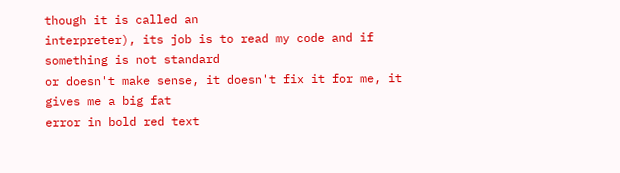though it is called an
interpreter), its job is to read my code and if something is not standard
or doesn't make sense, it doesn't fix it for me, it gives me a big fat
error in bold red text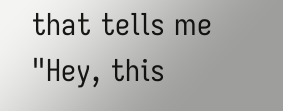that tells me "Hey, this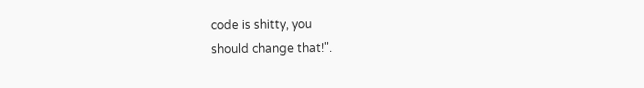code is shitty, you
should change that!".